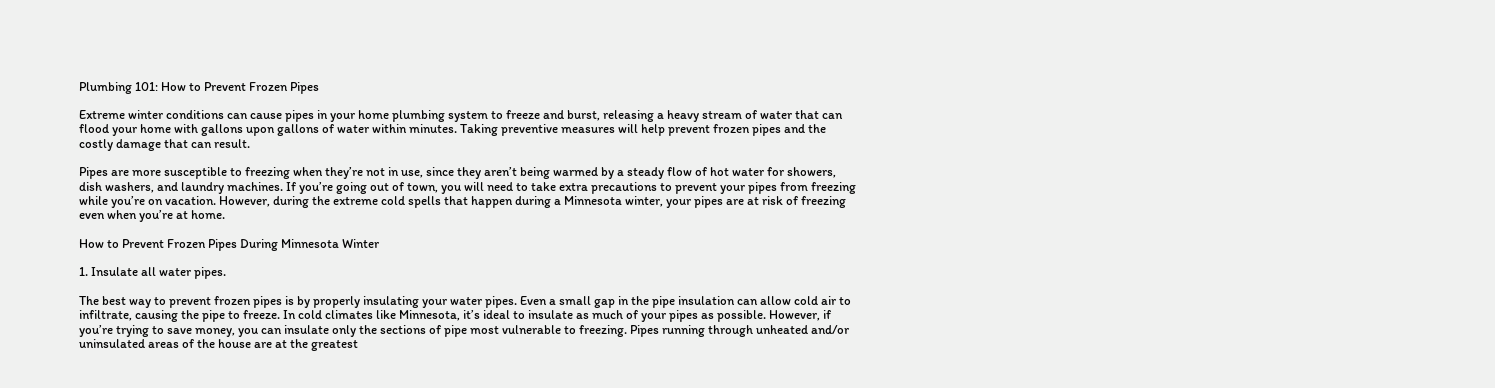Plumbing 101: How to Prevent Frozen Pipes

Extreme winter conditions can cause pipes in your home plumbing system to freeze and burst, releasing a heavy stream of water that can flood your home with gallons upon gallons of water within minutes. Taking preventive measures will help prevent frozen pipes and the costly damage that can result.

Pipes are more susceptible to freezing when they’re not in use, since they aren’t being warmed by a steady flow of hot water for showers, dish washers, and laundry machines. If you’re going out of town, you will need to take extra precautions to prevent your pipes from freezing while you’re on vacation. However, during the extreme cold spells that happen during a Minnesota winter, your pipes are at risk of freezing even when you’re at home.

How to Prevent Frozen Pipes During Minnesota Winter

1. Insulate all water pipes.

The best way to prevent frozen pipes is by properly insulating your water pipes. Even a small gap in the pipe insulation can allow cold air to infiltrate, causing the pipe to freeze. In cold climates like Minnesota, it’s ideal to insulate as much of your pipes as possible. However, if you’re trying to save money, you can insulate only the sections of pipe most vulnerable to freezing. Pipes running through unheated and/or uninsulated areas of the house are at the greatest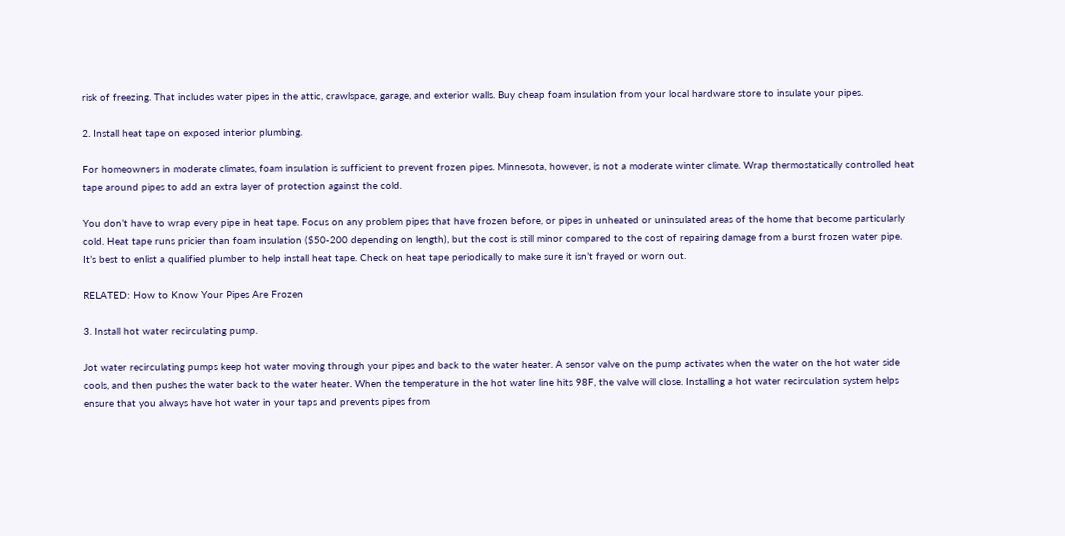risk of freezing. That includes water pipes in the attic, crawlspace, garage, and exterior walls. Buy cheap foam insulation from your local hardware store to insulate your pipes.

2. Install heat tape on exposed interior plumbing.

For homeowners in moderate climates, foam insulation is sufficient to prevent frozen pipes. Minnesota, however, is not a moderate winter climate. Wrap thermostatically controlled heat tape around pipes to add an extra layer of protection against the cold.

You don’t have to wrap every pipe in heat tape. Focus on any problem pipes that have frozen before, or pipes in unheated or uninsulated areas of the home that become particularly cold. Heat tape runs pricier than foam insulation ($50-200 depending on length), but the cost is still minor compared to the cost of repairing damage from a burst frozen water pipe. It’s best to enlist a qualified plumber to help install heat tape. Check on heat tape periodically to make sure it isn’t frayed or worn out.

RELATED: How to Know Your Pipes Are Frozen

3. Install hot water recirculating pump.

Jot water recirculating pumps keep hot water moving through your pipes and back to the water heater. A sensor valve on the pump activates when the water on the hot water side cools, and then pushes the water back to the water heater. When the temperature in the hot water line hits 98F, the valve will close. Installing a hot water recirculation system helps ensure that you always have hot water in your taps and prevents pipes from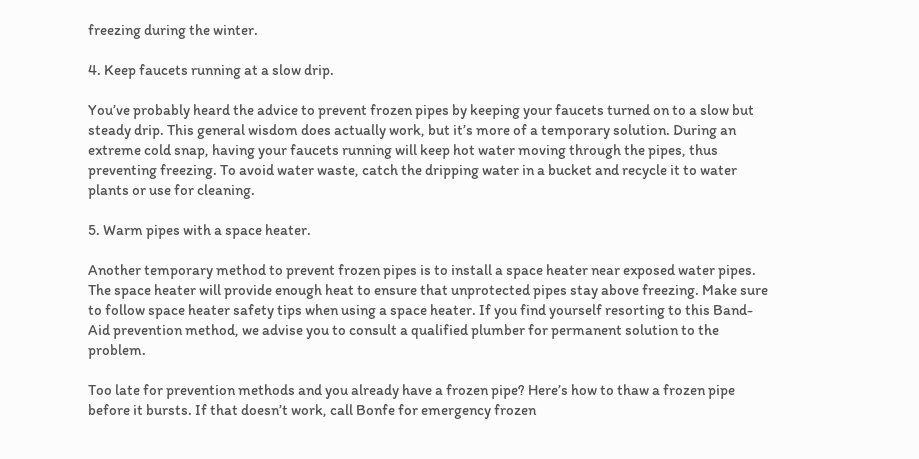freezing during the winter.

4. Keep faucets running at a slow drip.

You’ve probably heard the advice to prevent frozen pipes by keeping your faucets turned on to a slow but steady drip. This general wisdom does actually work, but it’s more of a temporary solution. During an extreme cold snap, having your faucets running will keep hot water moving through the pipes, thus preventing freezing. To avoid water waste, catch the dripping water in a bucket and recycle it to water plants or use for cleaning.

5. Warm pipes with a space heater.

Another temporary method to prevent frozen pipes is to install a space heater near exposed water pipes. The space heater will provide enough heat to ensure that unprotected pipes stay above freezing. Make sure to follow space heater safety tips when using a space heater. If you find yourself resorting to this Band-Aid prevention method, we advise you to consult a qualified plumber for permanent solution to the problem.

Too late for prevention methods and you already have a frozen pipe? Here’s how to thaw a frozen pipe before it bursts. If that doesn’t work, call Bonfe for emergency frozen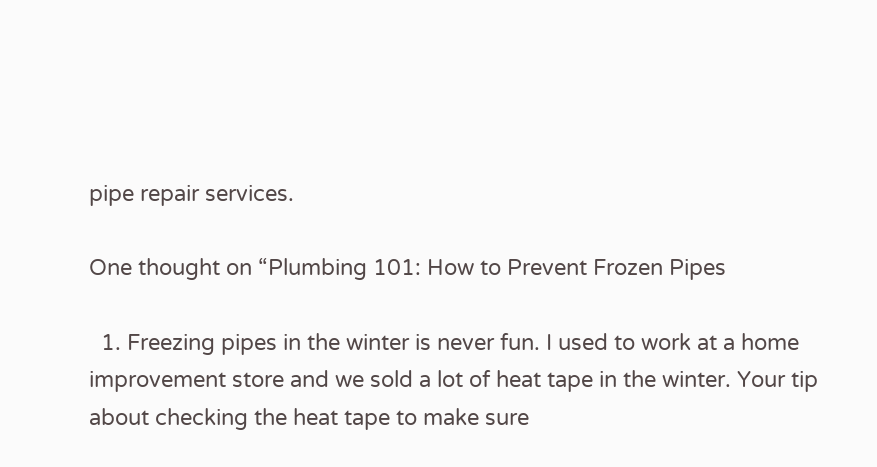pipe repair services.

One thought on “Plumbing 101: How to Prevent Frozen Pipes

  1. Freezing pipes in the winter is never fun. I used to work at a home improvement store and we sold a lot of heat tape in the winter. Your tip about checking the heat tape to make sure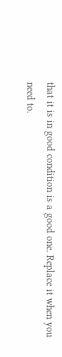that it is in good condition is a good one. Replace it when you need to.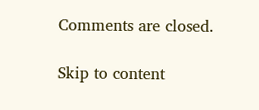Comments are closed.

Skip to content